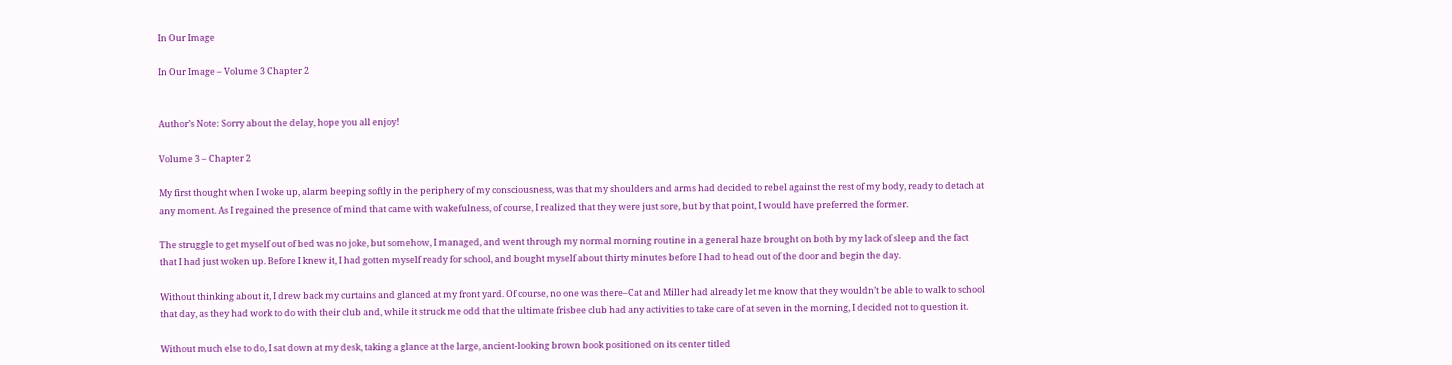In Our Image

In Our Image – Volume 3 Chapter 2


Author’s Note: Sorry about the delay, hope you all enjoy!

Volume 3 – Chapter 2

My first thought when I woke up, alarm beeping softly in the periphery of my consciousness, was that my shoulders and arms had decided to rebel against the rest of my body, ready to detach at any moment. As I regained the presence of mind that came with wakefulness, of course, I realized that they were just sore, but by that point, I would have preferred the former.

The struggle to get myself out of bed was no joke, but somehow, I managed, and went through my normal morning routine in a general haze brought on both by my lack of sleep and the fact that I had just woken up. Before I knew it, I had gotten myself ready for school, and bought myself about thirty minutes before I had to head out of the door and begin the day.

Without thinking about it, I drew back my curtains and glanced at my front yard. Of course, no one was there–Cat and Miller had already let me know that they wouldn’t be able to walk to school that day, as they had work to do with their club and, while it struck me odd that the ultimate frisbee club had any activities to take care of at seven in the morning, I decided not to question it.

Without much else to do, I sat down at my desk, taking a glance at the large, ancient-looking brown book positioned on its center titled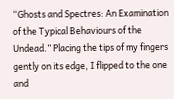“Ghosts and Spectres: An Examination of the Typical Behaviours of the Undead.” Placing the tips of my fingers gently on its edge, I flipped to the one and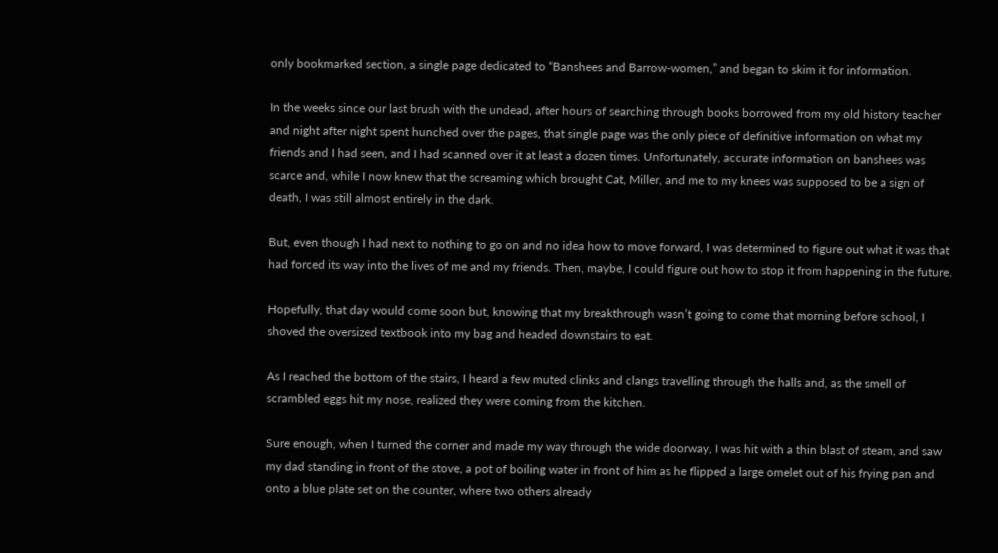only bookmarked section, a single page dedicated to “Banshees and Barrow-women,” and began to skim it for information.

In the weeks since our last brush with the undead, after hours of searching through books borrowed from my old history teacher and night after night spent hunched over the pages, that single page was the only piece of definitive information on what my friends and I had seen, and I had scanned over it at least a dozen times. Unfortunately, accurate information on banshees was scarce and, while I now knew that the screaming which brought Cat, Miller, and me to my knees was supposed to be a sign of death, I was still almost entirely in the dark.

But, even though I had next to nothing to go on and no idea how to move forward, I was determined to figure out what it was that had forced its way into the lives of me and my friends. Then, maybe, I could figure out how to stop it from happening in the future.

Hopefully, that day would come soon but, knowing that my breakthrough wasn’t going to come that morning before school, I shoved the oversized textbook into my bag and headed downstairs to eat.

As I reached the bottom of the stairs, I heard a few muted clinks and clangs travelling through the halls and, as the smell of scrambled eggs hit my nose, realized they were coming from the kitchen.

Sure enough, when I turned the corner and made my way through the wide doorway, I was hit with a thin blast of steam, and saw my dad standing in front of the stove, a pot of boiling water in front of him as he flipped a large omelet out of his frying pan and onto a blue plate set on the counter, where two others already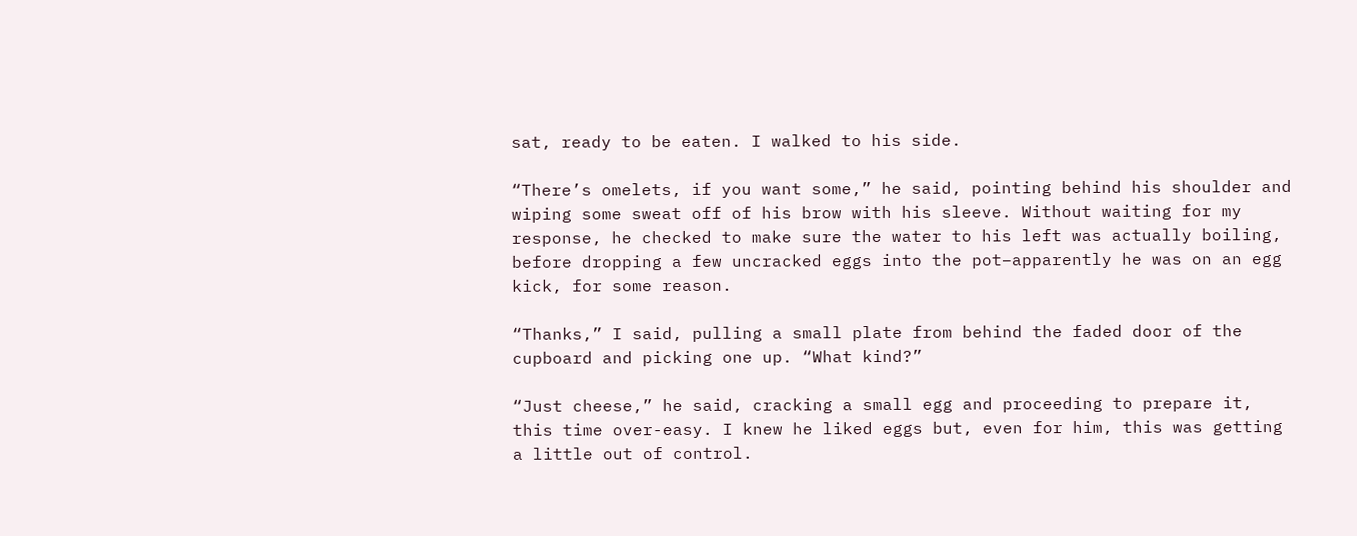sat, ready to be eaten. I walked to his side.

“There’s omelets, if you want some,” he said, pointing behind his shoulder and wiping some sweat off of his brow with his sleeve. Without waiting for my response, he checked to make sure the water to his left was actually boiling, before dropping a few uncracked eggs into the pot–apparently he was on an egg kick, for some reason.

“Thanks,” I said, pulling a small plate from behind the faded door of the cupboard and picking one up. “What kind?”

“Just cheese,” he said, cracking a small egg and proceeding to prepare it, this time over-easy. I knew he liked eggs but, even for him, this was getting a little out of control.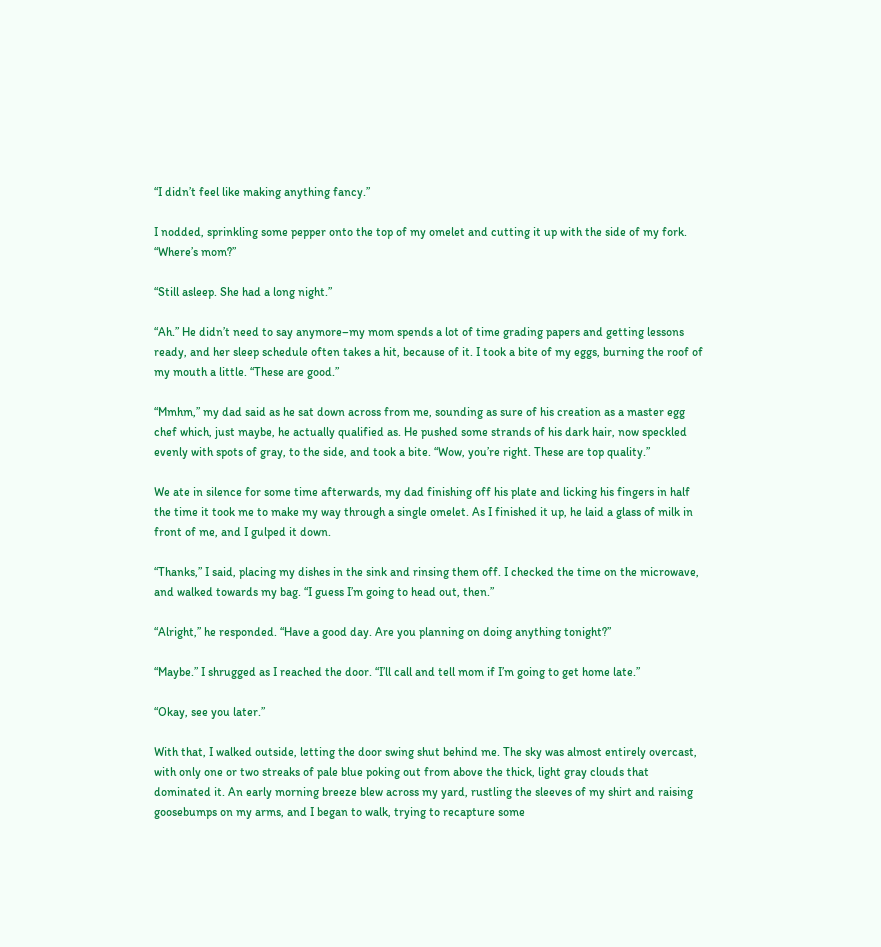“I didn’t feel like making anything fancy.”

I nodded, sprinkling some pepper onto the top of my omelet and cutting it up with the side of my fork. “Where’s mom?”

“Still asleep. She had a long night.”

“Ah.” He didn’t need to say anymore–my mom spends a lot of time grading papers and getting lessons ready, and her sleep schedule often takes a hit, because of it. I took a bite of my eggs, burning the roof of my mouth a little. “These are good.”

“Mmhm,” my dad said as he sat down across from me, sounding as sure of his creation as a master egg chef which, just maybe, he actually qualified as. He pushed some strands of his dark hair, now speckled evenly with spots of gray, to the side, and took a bite. “Wow, you’re right. These are top quality.”

We ate in silence for some time afterwards, my dad finishing off his plate and licking his fingers in half the time it took me to make my way through a single omelet. As I finished it up, he laid a glass of milk in front of me, and I gulped it down.

“Thanks,” I said, placing my dishes in the sink and rinsing them off. I checked the time on the microwave, and walked towards my bag. “I guess I’m going to head out, then.”

“Alright,” he responded. “Have a good day. Are you planning on doing anything tonight?”

“Maybe.” I shrugged as I reached the door. “I’ll call and tell mom if I’m going to get home late.”

“Okay, see you later.”

With that, I walked outside, letting the door swing shut behind me. The sky was almost entirely overcast, with only one or two streaks of pale blue poking out from above the thick, light gray clouds that dominated it. An early morning breeze blew across my yard, rustling the sleeves of my shirt and raising goosebumps on my arms, and I began to walk, trying to recapture some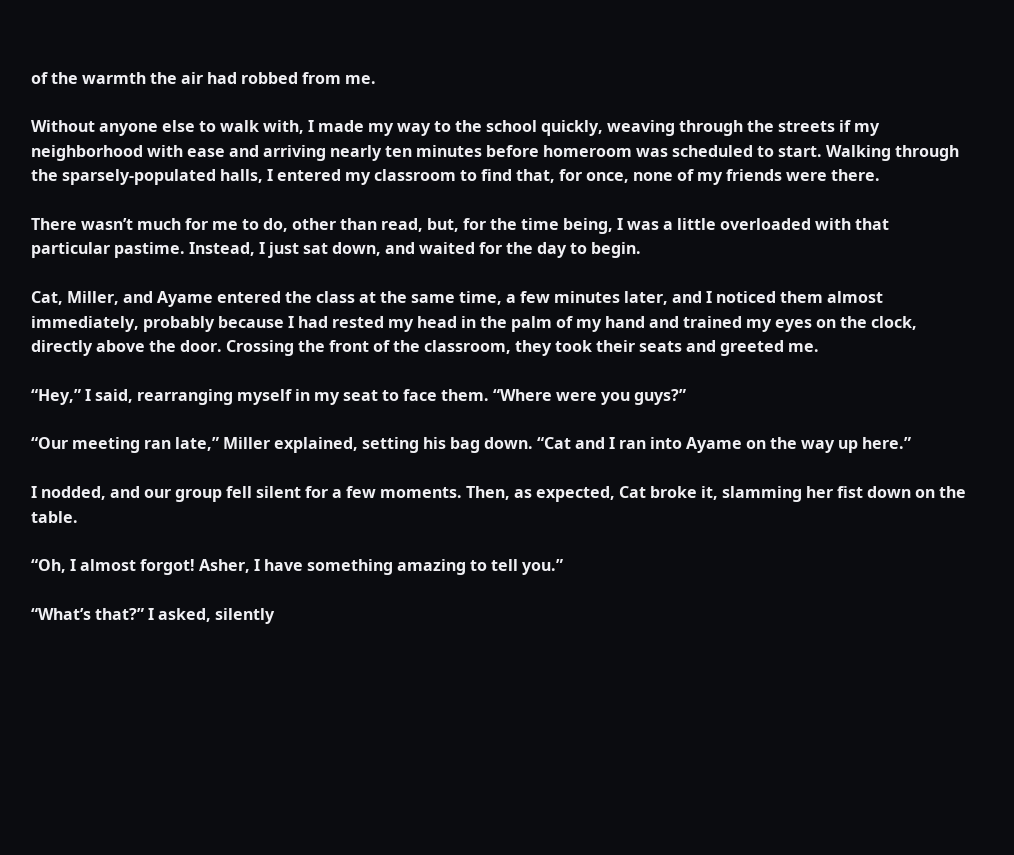of the warmth the air had robbed from me.

Without anyone else to walk with, I made my way to the school quickly, weaving through the streets if my neighborhood with ease and arriving nearly ten minutes before homeroom was scheduled to start. Walking through the sparsely-populated halls, I entered my classroom to find that, for once, none of my friends were there.

There wasn’t much for me to do, other than read, but, for the time being, I was a little overloaded with that particular pastime. Instead, I just sat down, and waited for the day to begin.

Cat, Miller, and Ayame entered the class at the same time, a few minutes later, and I noticed them almost immediately, probably because I had rested my head in the palm of my hand and trained my eyes on the clock, directly above the door. Crossing the front of the classroom, they took their seats and greeted me.

“Hey,” I said, rearranging myself in my seat to face them. “Where were you guys?”

“Our meeting ran late,” Miller explained, setting his bag down. “Cat and I ran into Ayame on the way up here.”

I nodded, and our group fell silent for a few moments. Then, as expected, Cat broke it, slamming her fist down on the table.

“Oh, I almost forgot! Asher, I have something amazing to tell you.”

“What’s that?” I asked, silently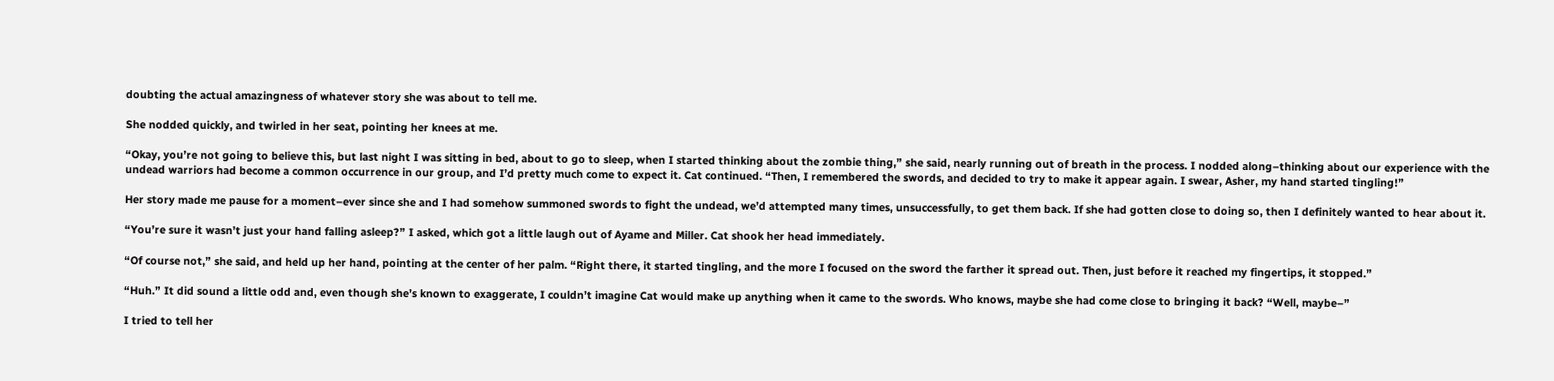doubting the actual amazingness of whatever story she was about to tell me.

She nodded quickly, and twirled in her seat, pointing her knees at me.

“Okay, you’re not going to believe this, but last night I was sitting in bed, about to go to sleep, when I started thinking about the zombie thing,” she said, nearly running out of breath in the process. I nodded along–thinking about our experience with the undead warriors had become a common occurrence in our group, and I’d pretty much come to expect it. Cat continued. “Then, I remembered the swords, and decided to try to make it appear again. I swear, Asher, my hand started tingling!”

Her story made me pause for a moment–ever since she and I had somehow summoned swords to fight the undead, we’d attempted many times, unsuccessfully, to get them back. If she had gotten close to doing so, then I definitely wanted to hear about it.

“You’re sure it wasn’t just your hand falling asleep?” I asked, which got a little laugh out of Ayame and Miller. Cat shook her head immediately.

“Of course not,” she said, and held up her hand, pointing at the center of her palm. “Right there, it started tingling, and the more I focused on the sword the farther it spread out. Then, just before it reached my fingertips, it stopped.”

“Huh.” It did sound a little odd and, even though she’s known to exaggerate, I couldn’t imagine Cat would make up anything when it came to the swords. Who knows, maybe she had come close to bringing it back? “Well, maybe–”

I tried to tell her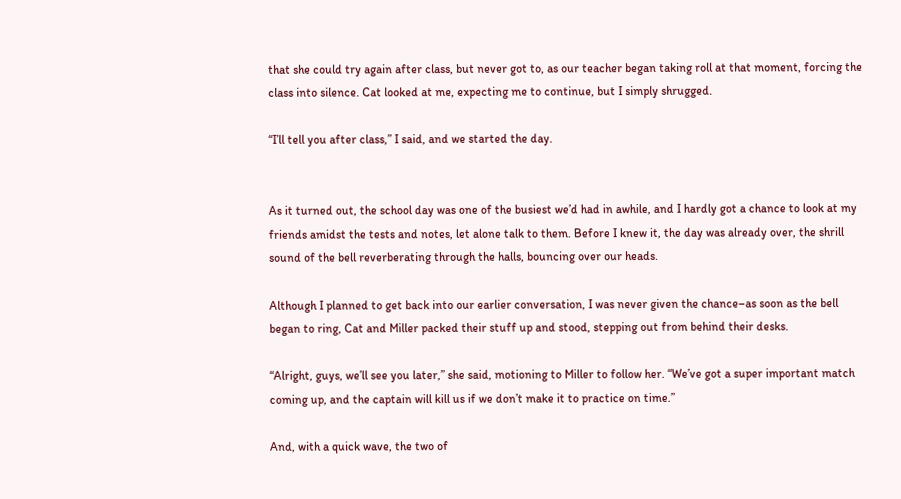that she could try again after class, but never got to, as our teacher began taking roll at that moment, forcing the class into silence. Cat looked at me, expecting me to continue, but I simply shrugged.

“I’ll tell you after class,” I said, and we started the day.


As it turned out, the school day was one of the busiest we’d had in awhile, and I hardly got a chance to look at my friends amidst the tests and notes, let alone talk to them. Before I knew it, the day was already over, the shrill sound of the bell reverberating through the halls, bouncing over our heads.

Although I planned to get back into our earlier conversation, I was never given the chance–as soon as the bell began to ring, Cat and Miller packed their stuff up and stood, stepping out from behind their desks.

“Alright, guys, we’ll see you later,” she said, motioning to Miller to follow her. “We’ve got a super important match coming up, and the captain will kill us if we don’t make it to practice on time.”

And, with a quick wave, the two of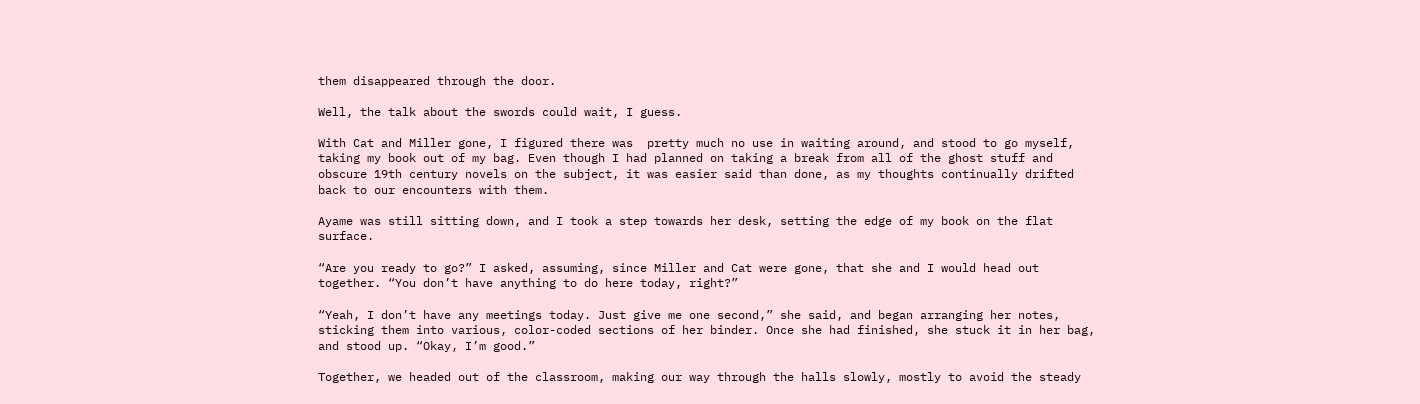them disappeared through the door.

Well, the talk about the swords could wait, I guess.

With Cat and Miller gone, I figured there was  pretty much no use in waiting around, and stood to go myself, taking my book out of my bag. Even though I had planned on taking a break from all of the ghost stuff and obscure 19th century novels on the subject, it was easier said than done, as my thoughts continually drifted back to our encounters with them.

Ayame was still sitting down, and I took a step towards her desk, setting the edge of my book on the flat surface.

“Are you ready to go?” I asked, assuming, since Miller and Cat were gone, that she and I would head out together. “You don’t have anything to do here today, right?”

“Yeah, I don’t have any meetings today. Just give me one second,” she said, and began arranging her notes, sticking them into various, color-coded sections of her binder. Once she had finished, she stuck it in her bag, and stood up. “Okay, I’m good.”

Together, we headed out of the classroom, making our way through the halls slowly, mostly to avoid the steady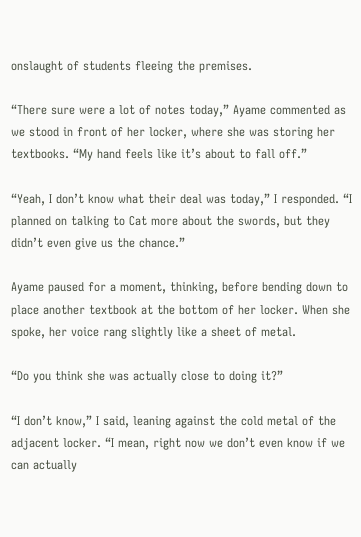onslaught of students fleeing the premises.

“There sure were a lot of notes today,” Ayame commented as we stood in front of her locker, where she was storing her textbooks. “My hand feels like it’s about to fall off.”

“Yeah, I don’t know what their deal was today,” I responded. “I planned on talking to Cat more about the swords, but they didn’t even give us the chance.”

Ayame paused for a moment, thinking, before bending down to place another textbook at the bottom of her locker. When she spoke, her voice rang slightly like a sheet of metal.

“Do you think she was actually close to doing it?”

“I don’t know,” I said, leaning against the cold metal of the adjacent locker. “I mean, right now we don’t even know if we can actually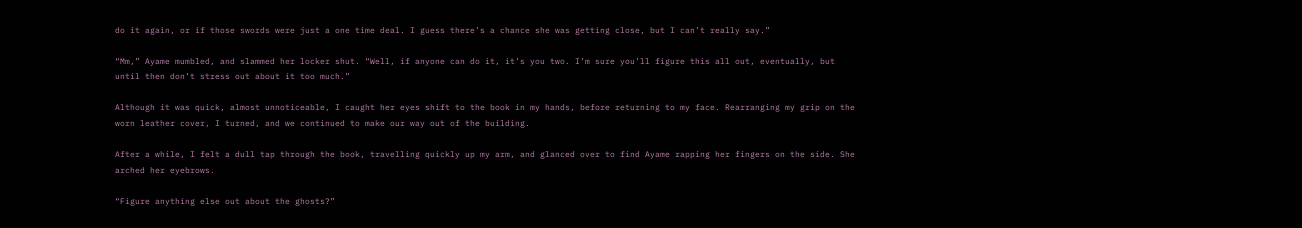do it again, or if those swords were just a one time deal. I guess there’s a chance she was getting close, but I can’t really say.”

“Mm,” Ayame mumbled, and slammed her locker shut. “Well, if anyone can do it, it’s you two. I’m sure you’ll figure this all out, eventually, but until then don’t stress out about it too much.”

Although it was quick, almost unnoticeable, I caught her eyes shift to the book in my hands, before returning to my face. Rearranging my grip on the worn leather cover, I turned, and we continued to make our way out of the building.

After a while, I felt a dull tap through the book, travelling quickly up my arm, and glanced over to find Ayame rapping her fingers on the side. She arched her eyebrows.

“Figure anything else out about the ghosts?”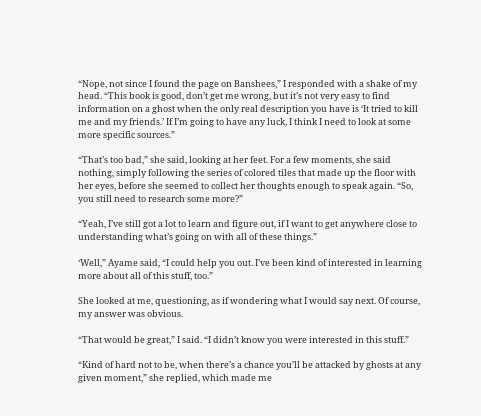“Nope, not since I found the page on Banshees,” I responded with a shake of my head. “This book is good, don’t get me wrong, but it’s not very easy to find information on a ghost when the only real description you have is ‘It tried to kill me and my friends.’ If I’m going to have any luck, I think I need to look at some more specific sources.”

“That’s too bad,” she said, looking at her feet. For a few moments, she said nothing, simply following the series of colored tiles that made up the floor with her eyes, before she seemed to collect her thoughts enough to speak again. “So, you still need to research some more?”

“Yeah, I’ve still got a lot to learn and figure out, if I want to get anywhere close to understanding what’s going on with all of these things.”

‘Well,” Ayame said, “I could help you out. I’ve been kind of interested in learning more about all of this stuff, too.”

She looked at me, questioning, as if wondering what I would say next. Of course, my answer was obvious.

“That would be great,” I said. “I didn’t know you were interested in this stuff.”

“Kind of hard not to be, when there’s a chance you’ll be attacked by ghosts at any given moment,” she replied, which made me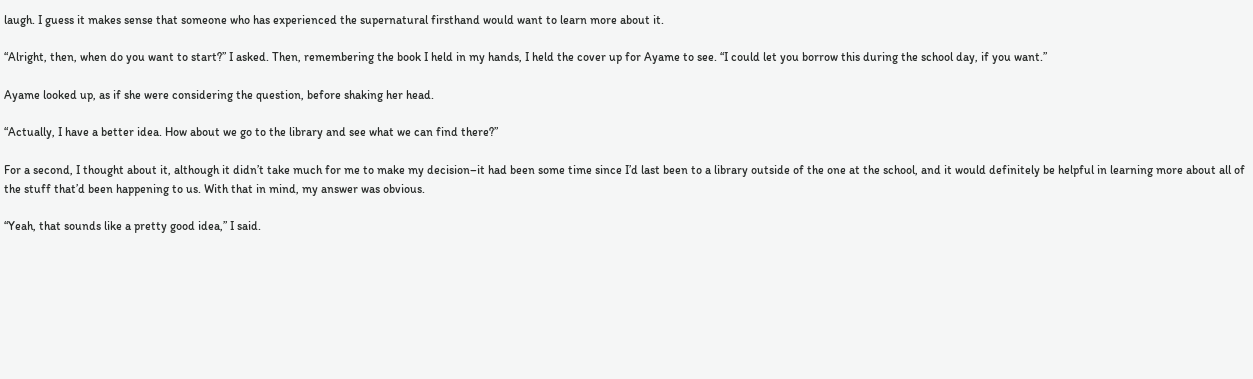laugh. I guess it makes sense that someone who has experienced the supernatural firsthand would want to learn more about it.

“Alright, then, when do you want to start?” I asked. Then, remembering the book I held in my hands, I held the cover up for Ayame to see. “I could let you borrow this during the school day, if you want.”

Ayame looked up, as if she were considering the question, before shaking her head.

“Actually, I have a better idea. How about we go to the library and see what we can find there?”

For a second, I thought about it, although it didn’t take much for me to make my decision–it had been some time since I’d last been to a library outside of the one at the school, and it would definitely be helpful in learning more about all of the stuff that’d been happening to us. With that in mind, my answer was obvious.

“Yeah, that sounds like a pretty good idea,” I said.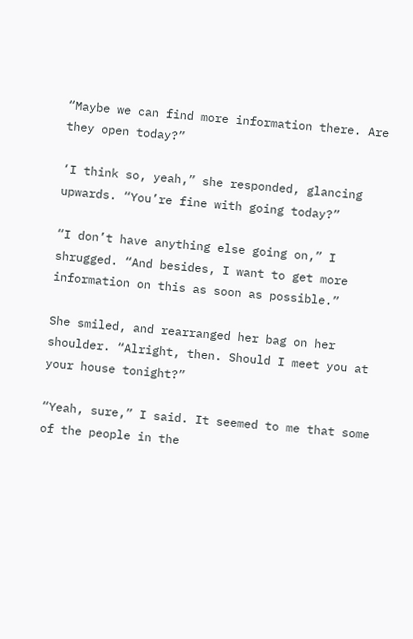“Maybe we can find more information there. Are they open today?”

‘I think so, yeah,” she responded, glancing upwards. “You’re fine with going today?”

“I don’t have anything else going on,” I shrugged. “And besides, I want to get more information on this as soon as possible.”

She smiled, and rearranged her bag on her shoulder. “Alright, then. Should I meet you at your house tonight?”

“Yeah, sure,” I said. It seemed to me that some of the people in the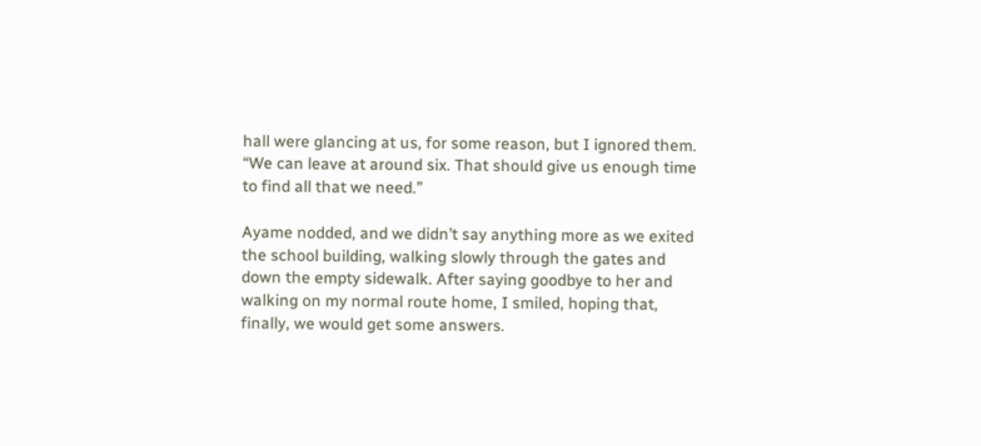hall were glancing at us, for some reason, but I ignored them. “We can leave at around six. That should give us enough time to find all that we need.”

Ayame nodded, and we didn’t say anything more as we exited the school building, walking slowly through the gates and down the empty sidewalk. After saying goodbye to her and walking on my normal route home, I smiled, hoping that, finally, we would get some answers.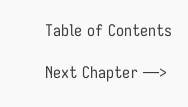Table of Contents

Next Chapter —>